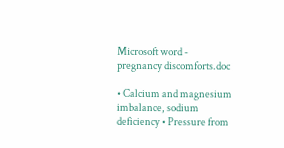Microsoft word - pregnancy discomforts.doc

• Calcium and magnesium imbalance, sodium deficiency • Pressure from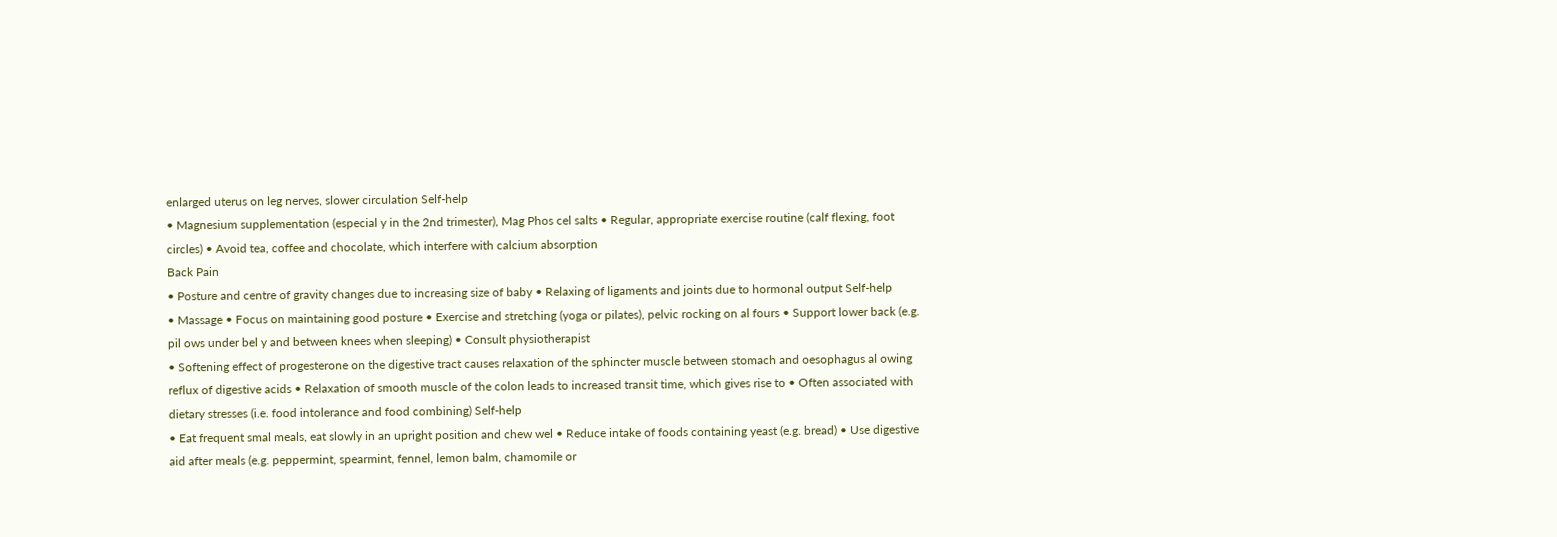enlarged uterus on leg nerves, slower circulation Self-help
• Magnesium supplementation (especial y in the 2nd trimester), Mag Phos cel salts • Regular, appropriate exercise routine (calf flexing, foot circles) • Avoid tea, coffee and chocolate, which interfere with calcium absorption
Back Pain
• Posture and centre of gravity changes due to increasing size of baby • Relaxing of ligaments and joints due to hormonal output Self-help
• Massage • Focus on maintaining good posture • Exercise and stretching (yoga or pilates), pelvic rocking on al fours • Support lower back (e.g. pil ows under bel y and between knees when sleeping) • Consult physiotherapist
• Softening effect of progesterone on the digestive tract causes relaxation of the sphincter muscle between stomach and oesophagus al owing reflux of digestive acids • Relaxation of smooth muscle of the colon leads to increased transit time, which gives rise to • Often associated with dietary stresses (i.e. food intolerance and food combining) Self-help
• Eat frequent smal meals, eat slowly in an upright position and chew wel • Reduce intake of foods containing yeast (e.g. bread) • Use digestive aid after meals (e.g. peppermint, spearmint, fennel, lemon balm, chamomile or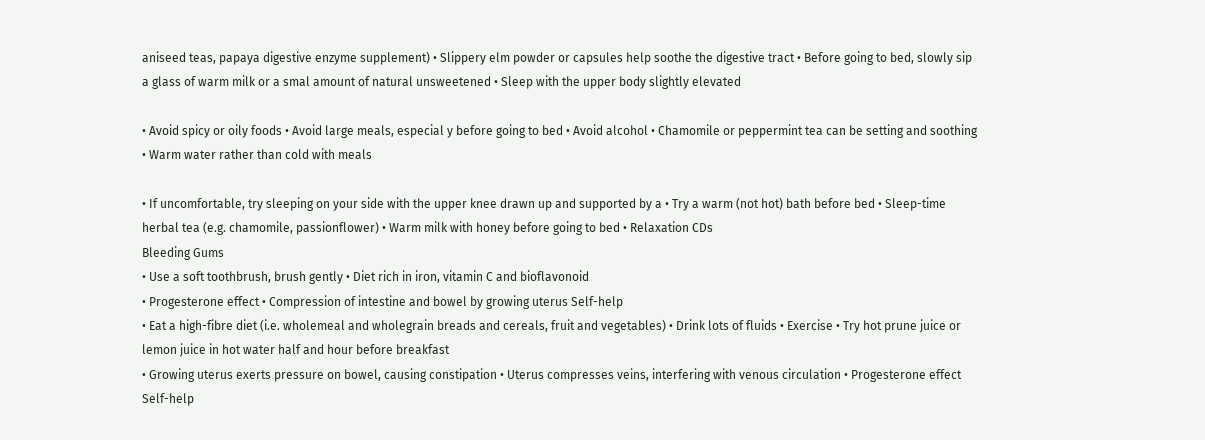aniseed teas, papaya digestive enzyme supplement) • Slippery elm powder or capsules help soothe the digestive tract • Before going to bed, slowly sip a glass of warm milk or a smal amount of natural unsweetened • Sleep with the upper body slightly elevated

• Avoid spicy or oily foods • Avoid large meals, especial y before going to bed • Avoid alcohol • Chamomile or peppermint tea can be setting and soothing • Warm water rather than cold with meals

• If uncomfortable, try sleeping on your side with the upper knee drawn up and supported by a • Try a warm (not hot) bath before bed • Sleep-time herbal tea (e.g. chamomile, passionflower) • Warm milk with honey before going to bed • Relaxation CDs
Bleeding Gums
• Use a soft toothbrush, brush gently • Diet rich in iron, vitamin C and bioflavonoid
• Progesterone effect • Compression of intestine and bowel by growing uterus Self-help
• Eat a high-fibre diet (i.e. wholemeal and wholegrain breads and cereals, fruit and vegetables) • Drink lots of fluids • Exercise • Try hot prune juice or lemon juice in hot water half and hour before breakfast
• Growing uterus exerts pressure on bowel, causing constipation • Uterus compresses veins, interfering with venous circulation • Progesterone effect Self-help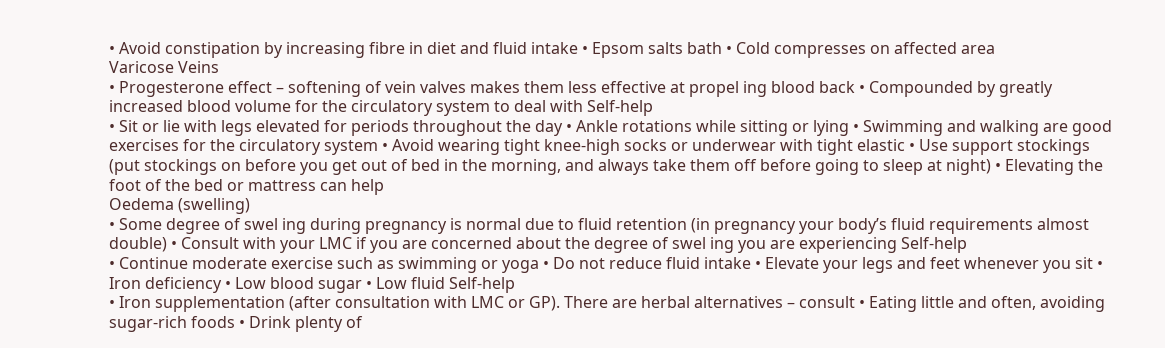• Avoid constipation by increasing fibre in diet and fluid intake • Epsom salts bath • Cold compresses on affected area
Varicose Veins
• Progesterone effect – softening of vein valves makes them less effective at propel ing blood back • Compounded by greatly increased blood volume for the circulatory system to deal with Self-help
• Sit or lie with legs elevated for periods throughout the day • Ankle rotations while sitting or lying • Swimming and walking are good exercises for the circulatory system • Avoid wearing tight knee-high socks or underwear with tight elastic • Use support stockings (put stockings on before you get out of bed in the morning, and always take them off before going to sleep at night) • Elevating the foot of the bed or mattress can help
Oedema (swelling)
• Some degree of swel ing during pregnancy is normal due to fluid retention (in pregnancy your body’s fluid requirements almost double) • Consult with your LMC if you are concerned about the degree of swel ing you are experiencing Self-help
• Continue moderate exercise such as swimming or yoga • Do not reduce fluid intake • Elevate your legs and feet whenever you sit • Iron deficiency • Low blood sugar • Low fluid Self-help
• Iron supplementation (after consultation with LMC or GP). There are herbal alternatives – consult • Eating little and often, avoiding sugar-rich foods • Drink plenty of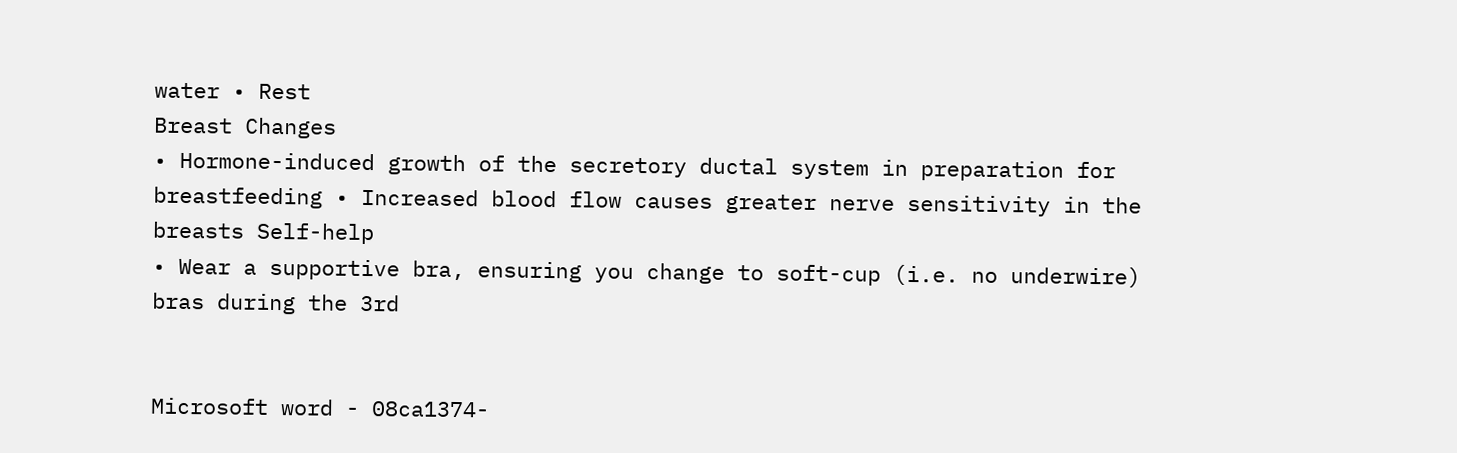water • Rest
Breast Changes
• Hormone-induced growth of the secretory ductal system in preparation for breastfeeding • Increased blood flow causes greater nerve sensitivity in the breasts Self-help
• Wear a supportive bra, ensuring you change to soft-cup (i.e. no underwire) bras during the 3rd


Microsoft word - 08ca1374-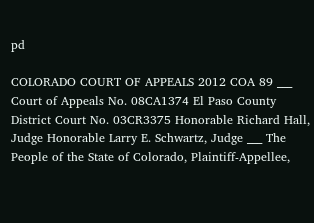pd

COLORADO COURT OF APPEALS 2012 COA 89 ___ Court of Appeals No. 08CA1374 El Paso County District Court No. 03CR3375 Honorable Richard Hall, Judge Honorable Larry E. Schwartz, Judge ___ The People of the State of Colorado, Plaintiff-Appellee,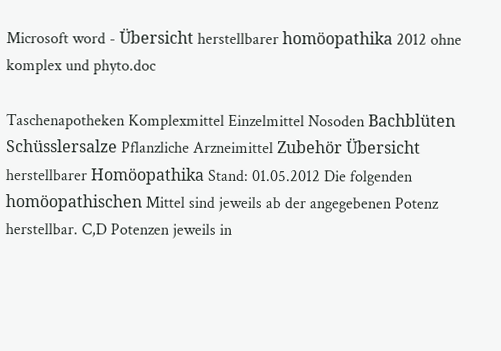Microsoft word - Übersicht herstellbarer homöopathika 2012 ohne komplex und phyto.doc

Taschenapotheken Komplexmittel Einzelmittel Nosoden Bachblüten Schüsslersalze Pflanzliche Arzneimittel Zubehör Übersicht herstellbarer Homöopathika Stand: 01.05.2012 Die folgenden homöopathischen Mittel sind jeweils ab der angegebenen Potenz herstellbar. C,D Potenzen jeweils in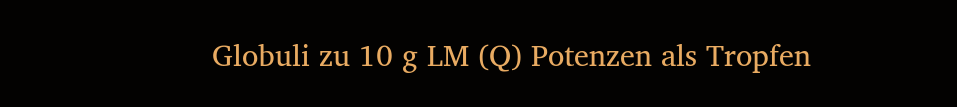Globuli zu 10 g LM (Q) Potenzen als Tropfen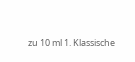zu 10 ml 1. Klassische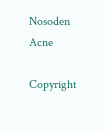Nosoden Acne

Copyright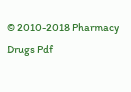© 2010-2018 Pharmacy Drugs Pdf